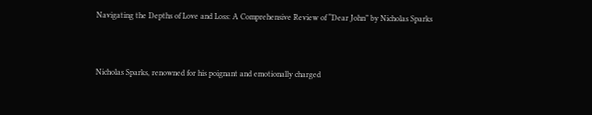Navigating the Depths of Love and Loss: A Comprehensive Review of “Dear John” by Nicholas Sparks


Nicholas Sparks, renowned for his poignant and emotionally charged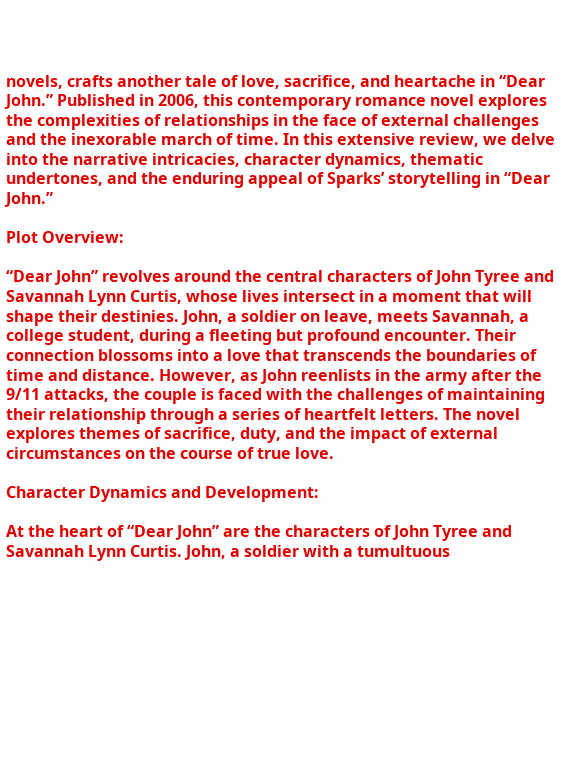novels, crafts another tale of love, sacrifice, and heartache in “Dear John.” Published in 2006, this contemporary romance novel explores the complexities of relationships in the face of external challenges and the inexorable march of time. In this extensive review, we delve into the narrative intricacies, character dynamics, thematic undertones, and the enduring appeal of Sparks’ storytelling in “Dear John.”

Plot Overview:

“Dear John” revolves around the central characters of John Tyree and Savannah Lynn Curtis, whose lives intersect in a moment that will shape their destinies. John, a soldier on leave, meets Savannah, a college student, during a fleeting but profound encounter. Their connection blossoms into a love that transcends the boundaries of time and distance. However, as John reenlists in the army after the 9/11 attacks, the couple is faced with the challenges of maintaining their relationship through a series of heartfelt letters. The novel explores themes of sacrifice, duty, and the impact of external circumstances on the course of true love.

Character Dynamics and Development:

At the heart of “Dear John” are the characters of John Tyree and Savannah Lynn Curtis. John, a soldier with a tumultuous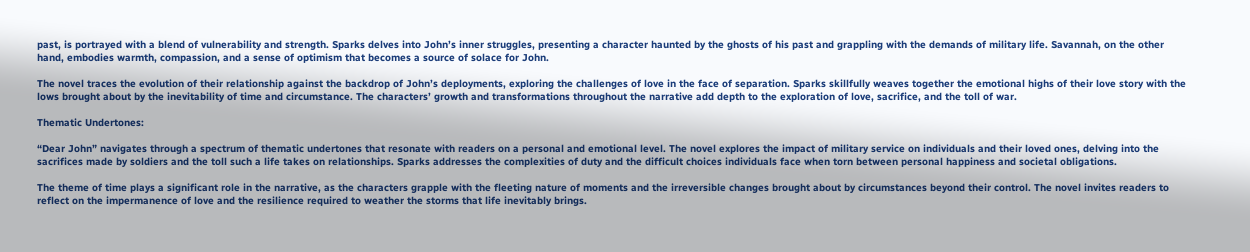past, is portrayed with a blend of vulnerability and strength. Sparks delves into John’s inner struggles, presenting a character haunted by the ghosts of his past and grappling with the demands of military life. Savannah, on the other hand, embodies warmth, compassion, and a sense of optimism that becomes a source of solace for John.

The novel traces the evolution of their relationship against the backdrop of John’s deployments, exploring the challenges of love in the face of separation. Sparks skillfully weaves together the emotional highs of their love story with the lows brought about by the inevitability of time and circumstance. The characters’ growth and transformations throughout the narrative add depth to the exploration of love, sacrifice, and the toll of war.

Thematic Undertones:

“Dear John” navigates through a spectrum of thematic undertones that resonate with readers on a personal and emotional level. The novel explores the impact of military service on individuals and their loved ones, delving into the sacrifices made by soldiers and the toll such a life takes on relationships. Sparks addresses the complexities of duty and the difficult choices individuals face when torn between personal happiness and societal obligations.

The theme of time plays a significant role in the narrative, as the characters grapple with the fleeting nature of moments and the irreversible changes brought about by circumstances beyond their control. The novel invites readers to reflect on the impermanence of love and the resilience required to weather the storms that life inevitably brings.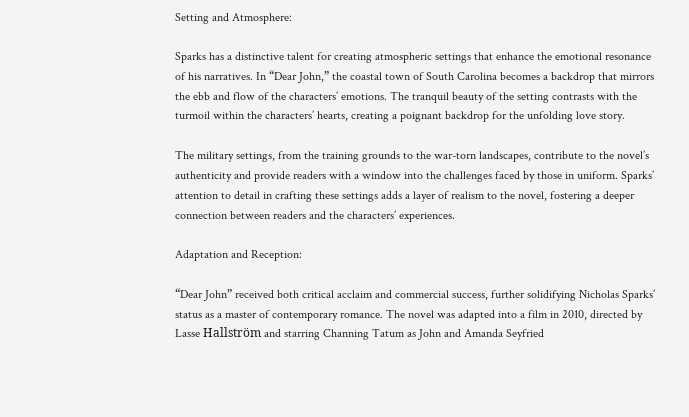Setting and Atmosphere:

Sparks has a distinctive talent for creating atmospheric settings that enhance the emotional resonance of his narratives. In “Dear John,” the coastal town of South Carolina becomes a backdrop that mirrors the ebb and flow of the characters’ emotions. The tranquil beauty of the setting contrasts with the turmoil within the characters’ hearts, creating a poignant backdrop for the unfolding love story.

The military settings, from the training grounds to the war-torn landscapes, contribute to the novel’s authenticity and provide readers with a window into the challenges faced by those in uniform. Sparks’ attention to detail in crafting these settings adds a layer of realism to the novel, fostering a deeper connection between readers and the characters’ experiences.

Adaptation and Reception:

“Dear John” received both critical acclaim and commercial success, further solidifying Nicholas Sparks’ status as a master of contemporary romance. The novel was adapted into a film in 2010, directed by Lasse Hallström and starring Channing Tatum as John and Amanda Seyfried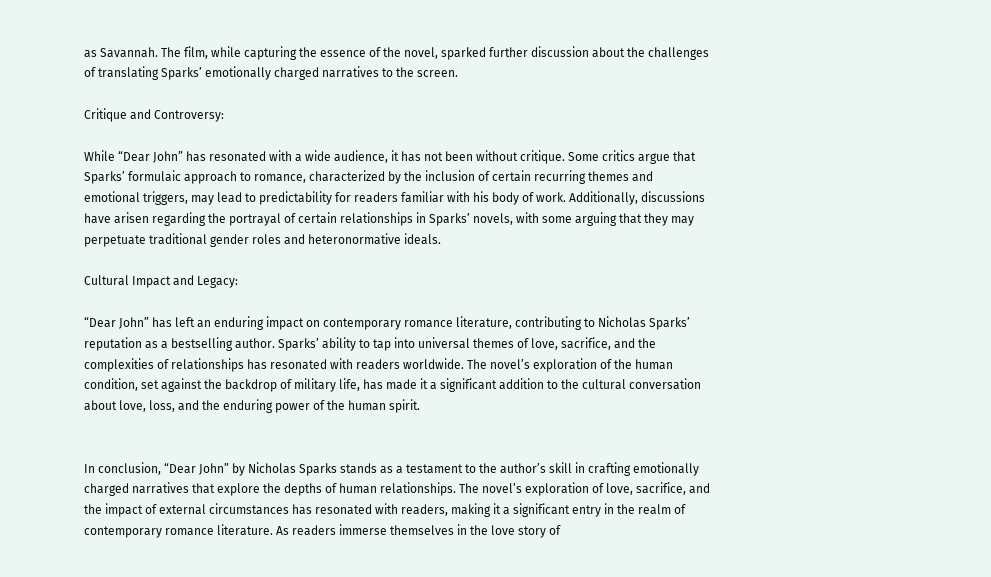as Savannah. The film, while capturing the essence of the novel, sparked further discussion about the challenges of translating Sparks’ emotionally charged narratives to the screen.

Critique and Controversy:

While “Dear John” has resonated with a wide audience, it has not been without critique. Some critics argue that Sparks’ formulaic approach to romance, characterized by the inclusion of certain recurring themes and emotional triggers, may lead to predictability for readers familiar with his body of work. Additionally, discussions have arisen regarding the portrayal of certain relationships in Sparks’ novels, with some arguing that they may perpetuate traditional gender roles and heteronormative ideals.

Cultural Impact and Legacy:

“Dear John” has left an enduring impact on contemporary romance literature, contributing to Nicholas Sparks’ reputation as a bestselling author. Sparks’ ability to tap into universal themes of love, sacrifice, and the complexities of relationships has resonated with readers worldwide. The novel’s exploration of the human condition, set against the backdrop of military life, has made it a significant addition to the cultural conversation about love, loss, and the enduring power of the human spirit.


In conclusion, “Dear John” by Nicholas Sparks stands as a testament to the author’s skill in crafting emotionally charged narratives that explore the depths of human relationships. The novel’s exploration of love, sacrifice, and the impact of external circumstances has resonated with readers, making it a significant entry in the realm of contemporary romance literature. As readers immerse themselves in the love story of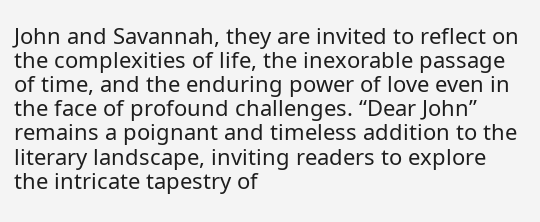John and Savannah, they are invited to reflect on the complexities of life, the inexorable passage of time, and the enduring power of love even in the face of profound challenges. “Dear John” remains a poignant and timeless addition to the literary landscape, inviting readers to explore the intricate tapestry of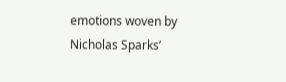emotions woven by Nicholas Sparks’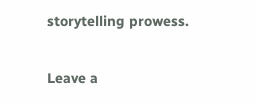storytelling prowess.

Leave a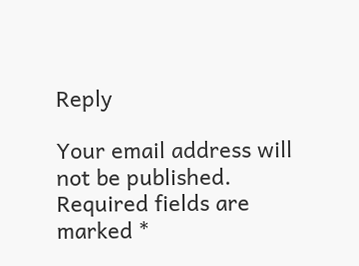Reply

Your email address will not be published. Required fields are marked *